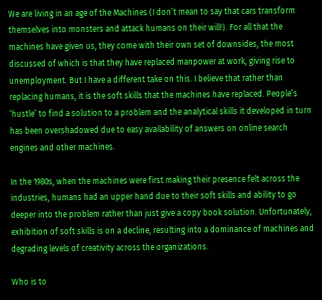We are living in an age of the Machines (I don’t mean to say that cars transform themselves into monsters and attack humans on their will!). For all that the machines have given us, they come with their own set of downsides, the most discussed of which is that they have replaced manpower at work, giving rise to unemployment. But I have a different take on this. I believe that rather than replacing humans, it is the soft skills that the machines have replaced. People’s ‘hustle’ to find a solution to a problem and the analytical skills it developed in turn has been overshadowed due to easy availability of answers on online search engines and other machines.

In the 1980s, when the machines were first making their presence felt across the industries, humans had an upper hand due to their soft skills and ability to go deeper into the problem rather than just give a copy book solution. Unfortunately, exhibition of soft skills is on a decline, resulting into a dominance of machines and degrading levels of creativity across the organizations.

Who is to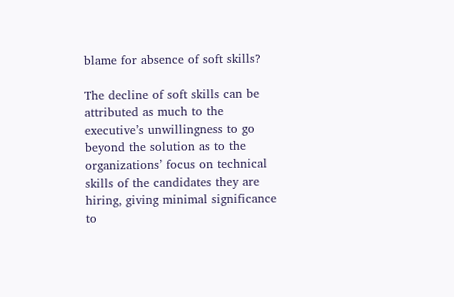blame for absence of soft skills?

The decline of soft skills can be attributed as much to the executive’s unwillingness to go beyond the solution as to the organizations’ focus on technical skills of the candidates they are hiring, giving minimal significance to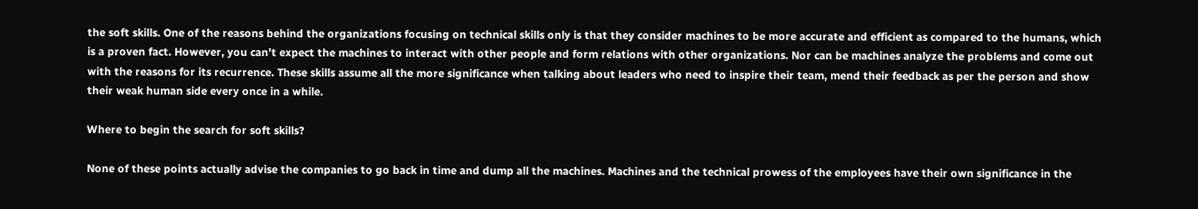the soft skills. One of the reasons behind the organizations focusing on technical skills only is that they consider machines to be more accurate and efficient as compared to the humans, which is a proven fact. However, you can’t expect the machines to interact with other people and form relations with other organizations. Nor can be machines analyze the problems and come out with the reasons for its recurrence. These skills assume all the more significance when talking about leaders who need to inspire their team, mend their feedback as per the person and show their weak human side every once in a while.

Where to begin the search for soft skills?

None of these points actually advise the companies to go back in time and dump all the machines. Machines and the technical prowess of the employees have their own significance in the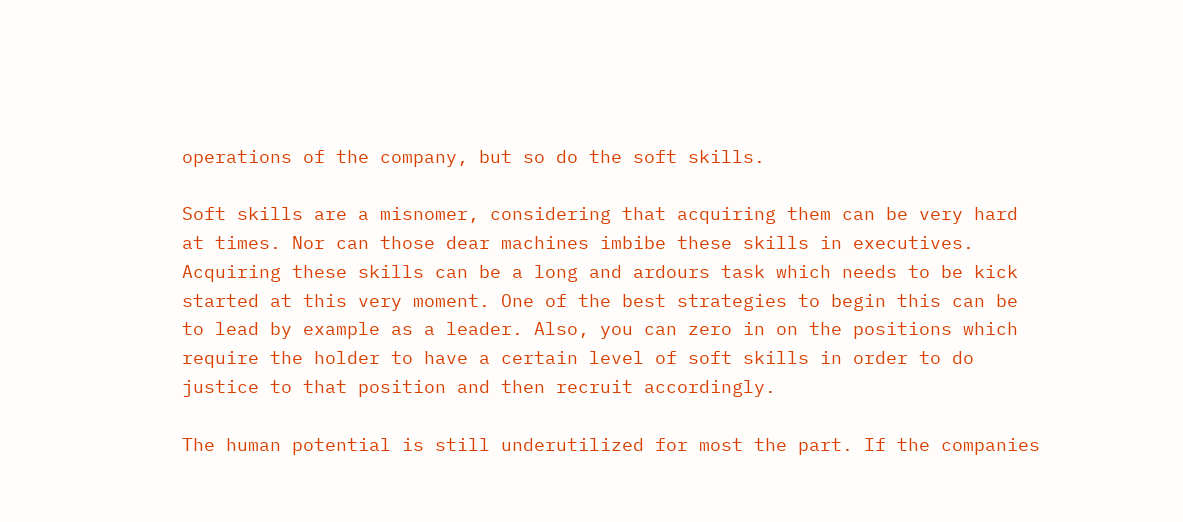operations of the company, but so do the soft skills.

Soft skills are a misnomer, considering that acquiring them can be very hard at times. Nor can those dear machines imbibe these skills in executives. Acquiring these skills can be a long and ardours task which needs to be kick started at this very moment. One of the best strategies to begin this can be to lead by example as a leader. Also, you can zero in on the positions which require the holder to have a certain level of soft skills in order to do justice to that position and then recruit accordingly.

The human potential is still underutilized for most the part. If the companies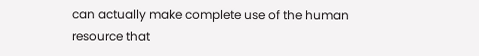can actually make complete use of the human resource that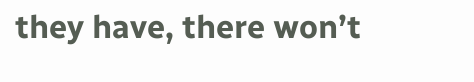they have, there won’t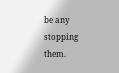be any stopping them.